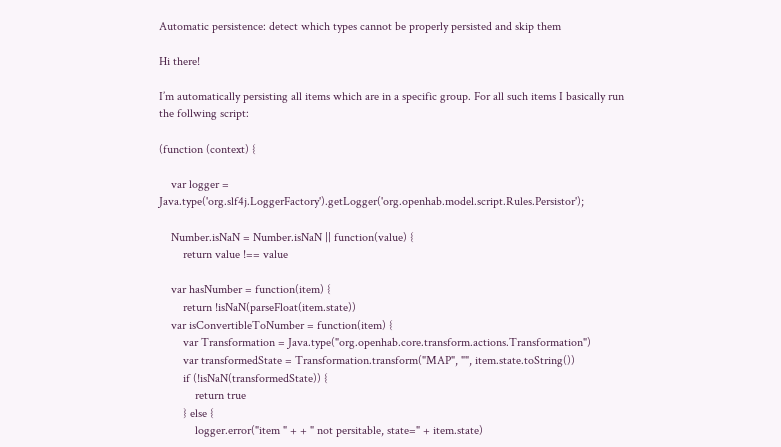Automatic persistence: detect which types cannot be properly persisted and skip them

Hi there!

I’m automatically persisting all items which are in a specific group. For all such items I basically run the follwing script:

(function (context) {

    var logger = Java.type('org.slf4j.LoggerFactory').getLogger('org.openhab.model.script.Rules.Persistor');

    Number.isNaN = Number.isNaN || function(value) {
        return value !== value

    var hasNumber = function(item) {
        return !isNaN(parseFloat(item.state))
    var isConvertibleToNumber = function(item) {
        var Transformation = Java.type("org.openhab.core.transform.actions.Transformation")
        var transformedState = Transformation.transform("MAP", "", item.state.toString())
        if (!isNaN(transformedState)) {
            return true
        } else {
            logger.error("item " + + " not persitable, state=" + item.state)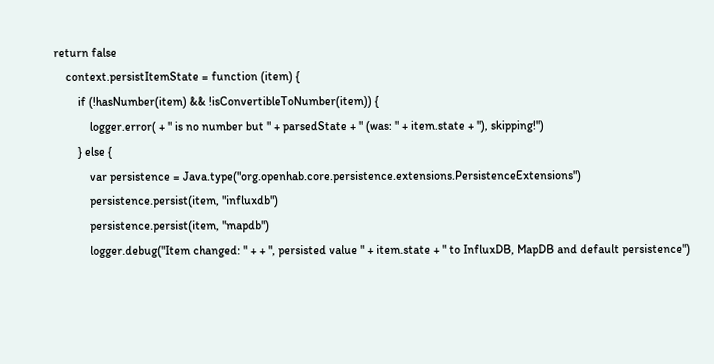return false
    context.persistItemState = function (item) {
        if (!hasNumber(item) && !isConvertibleToNumber(item)) {
            logger.error( + " is no number but " + parsedState + " (was: " + item.state + "), skipping!")
        } else {
            var persistence = Java.type("org.openhab.core.persistence.extensions.PersistenceExtensions")
            persistence.persist(item, "influxdb")
            persistence.persist(item, "mapdb")
            logger.debug("Item changed: " + + ", persisted value " + item.state + " to InfluxDB, MapDB and default persistence")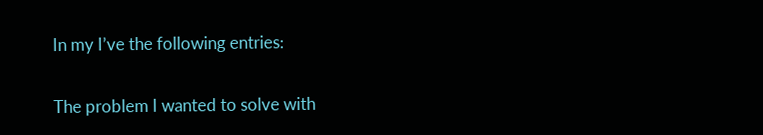In my I’ve the following entries:


The problem I wanted to solve with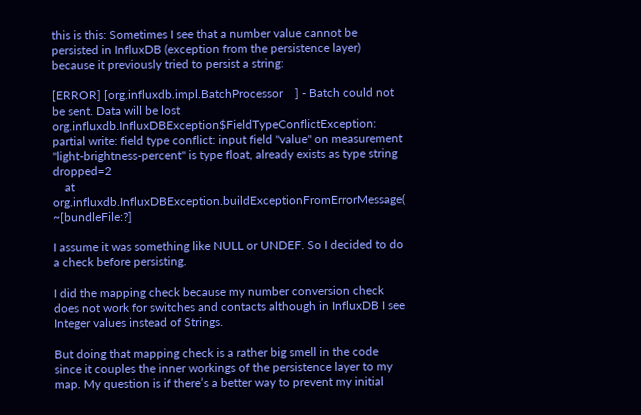this is this: Sometimes I see that a number value cannot be persisted in InfluxDB (exception from the persistence layer) because it previously tried to persist a string:

[ERROR] [org.influxdb.impl.BatchProcessor    ] - Batch could not be sent. Data will be lost
org.influxdb.InfluxDBException$FieldTypeConflictException: partial write: field type conflict: input field "value" on measurement "light-brightness-percent" is type float, already exists as type string dropped=2
    at org.influxdb.InfluxDBException.buildExceptionFromErrorMessage( ~[bundleFile:?]

I assume it was something like NULL or UNDEF. So I decided to do a check before persisting.

I did the mapping check because my number conversion check does not work for switches and contacts although in InfluxDB I see Integer values instead of Strings.

But doing that mapping check is a rather big smell in the code since it couples the inner workings of the persistence layer to my map. My question is if there’s a better way to prevent my initial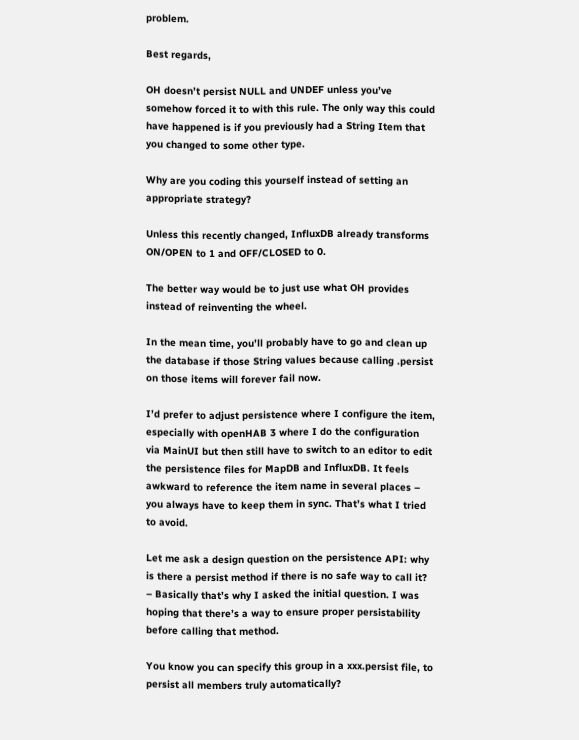problem.

Best regards,

OH doesn’t persist NULL and UNDEF unless you’ve somehow forced it to with this rule. The only way this could have happened is if you previously had a String Item that you changed to some other type.

Why are you coding this yourself instead of setting an appropriate strategy?

Unless this recently changed, InfluxDB already transforms ON/OPEN to 1 and OFF/CLOSED to 0.

The better way would be to just use what OH provides instead of reinventing the wheel.

In the mean time, you’ll probably have to go and clean up the database if those String values because calling .persist on those items will forever fail now.

I’d prefer to adjust persistence where I configure the item, especially with openHAB 3 where I do the configuration via MainUI but then still have to switch to an editor to edit the persistence files for MapDB and InfluxDB. It feels awkward to reference the item name in several places – you always have to keep them in sync. That’s what I tried to avoid.

Let me ask a design question on the persistence API: why is there a persist method if there is no safe way to call it? – Basically that’s why I asked the initial question. I was hoping that there’s a way to ensure proper persistability before calling that method.

You know you can specify this group in a xxx.persist file, to persist all members truly automatically?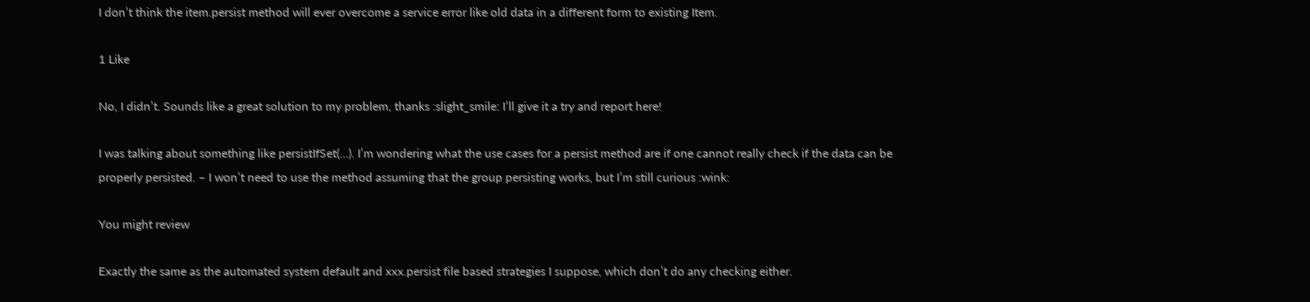I don’t think the item.persist method will ever overcome a service error like old data in a different form to existing Item.

1 Like

No, I didn’t. Sounds like a great solution to my problem, thanks :slight_smile: I’ll give it a try and report here!

I was talking about something like persistIfSet(...). I’m wondering what the use cases for a persist method are if one cannot really check if the data can be properly persisted. – I won’t need to use the method assuming that the group persisting works, but I’m still curious :wink:

You might review

Exactly the same as the automated system default and xxx.persist file based strategies I suppose, which don’t do any checking either.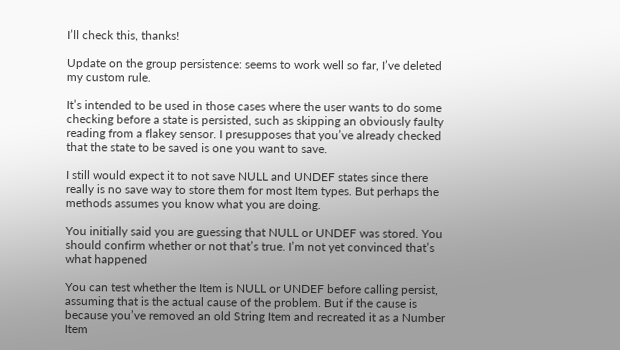I’ll check this, thanks!

Update on the group persistence: seems to work well so far, I’ve deleted my custom rule.

It’s intended to be used in those cases where the user wants to do some checking before a state is persisted, such as skipping an obviously faulty reading from a flakey sensor. I presupposes that you’ve already checked that the state to be saved is one you want to save.

I still would expect it to not save NULL and UNDEF states since there really is no save way to store them for most Item types. But perhaps the methods assumes you know what you are doing.

You initially said you are guessing that NULL or UNDEF was stored. You should confirm whether or not that’s true. I’m not yet convinced that’s what happened

You can test whether the Item is NULL or UNDEF before calling persist, assuming that is the actual cause of the problem. But if the cause is because you’ve removed an old String Item and recreated it as a Number Item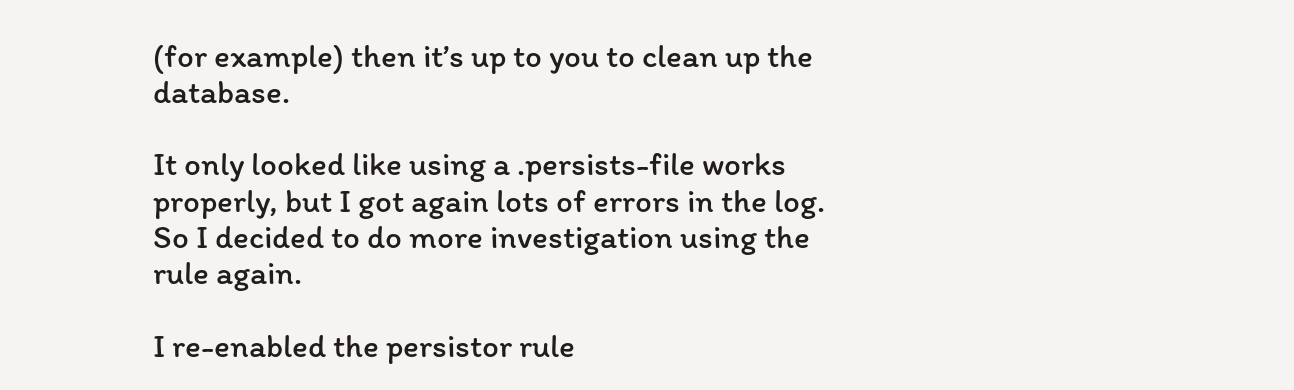(for example) then it’s up to you to clean up the database.

It only looked like using a .persists-file works properly, but I got again lots of errors in the log. So I decided to do more investigation using the rule again.

I re-enabled the persistor rule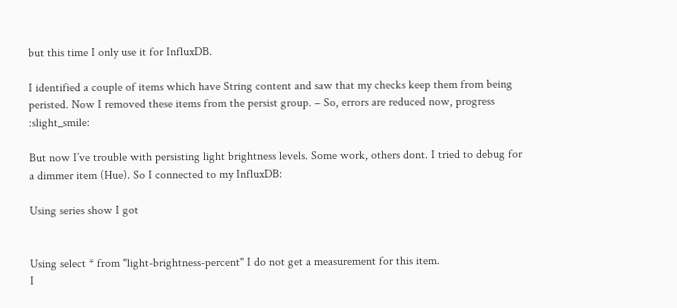but this time I only use it for InfluxDB.

I identified a couple of items which have String content and saw that my checks keep them from being peristed. Now I removed these items from the persist group. – So, errors are reduced now, progress :slight_smile:

But now I’ve trouble with persisting light brightness levels. Some work, others dont. I tried to debug for a dimmer item (Hue). So I connected to my InfluxDB:

Using series show I got


Using select * from "light-brightness-percent" I do not get a measurement for this item.
I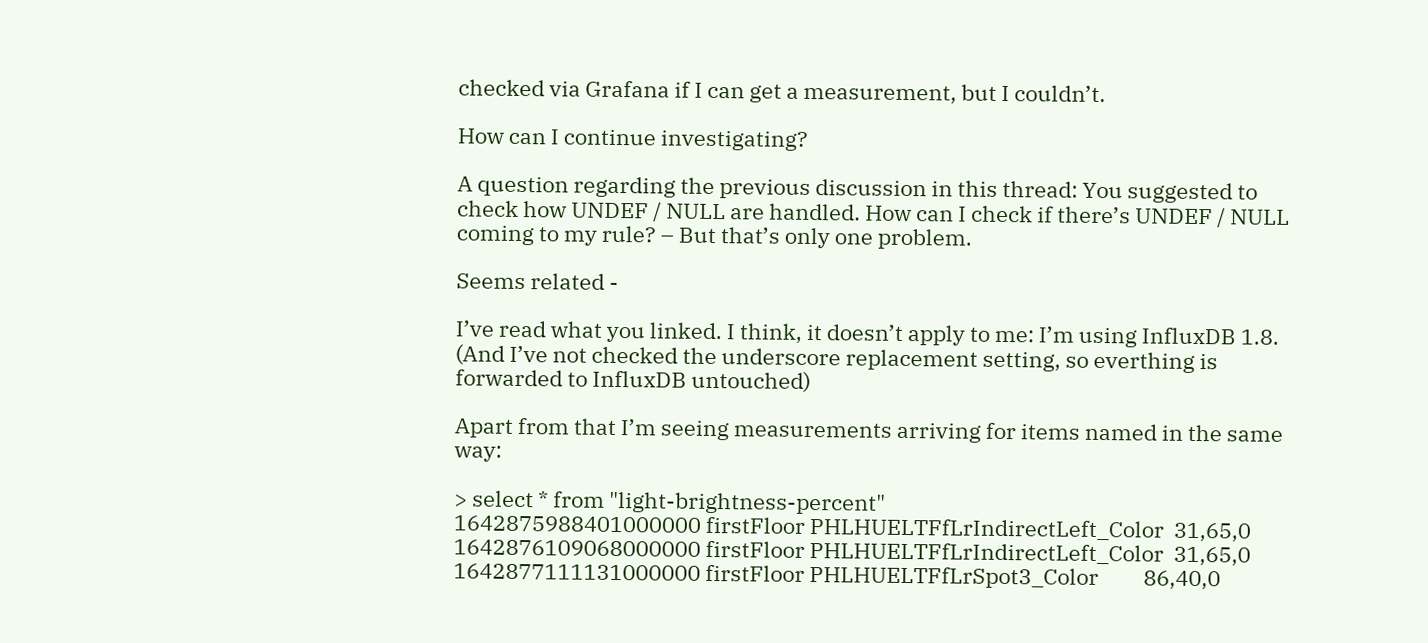checked via Grafana if I can get a measurement, but I couldn’t.

How can I continue investigating?

A question regarding the previous discussion in this thread: You suggested to check how UNDEF / NULL are handled. How can I check if there’s UNDEF / NULL coming to my rule? – But that’s only one problem.

Seems related -

I’ve read what you linked. I think, it doesn’t apply to me: I’m using InfluxDB 1.8. (And I’ve not checked the underscore replacement setting, so everthing is forwarded to InfluxDB untouched)

Apart from that I’m seeing measurements arriving for items named in the same way:

> select * from "light-brightness-percent"
1642875988401000000 firstFloor PHLHUELTFfLrIndirectLeft_Color  31,65,0
1642876109068000000 firstFloor PHLHUELTFfLrIndirectLeft_Color  31,65,0
1642877111131000000 firstFloor PHLHUELTFfLrSpot3_Color         86,40,0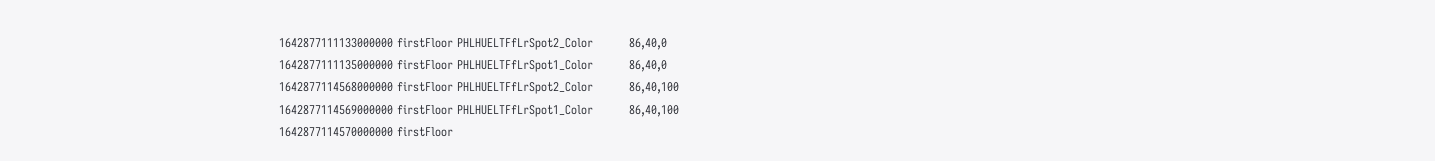1642877111133000000 firstFloor PHLHUELTFfLrSpot2_Color         86,40,0
1642877111135000000 firstFloor PHLHUELTFfLrSpot1_Color         86,40,0
1642877114568000000 firstFloor PHLHUELTFfLrSpot2_Color         86,40,100
1642877114569000000 firstFloor PHLHUELTFfLrSpot1_Color         86,40,100
1642877114570000000 firstFloor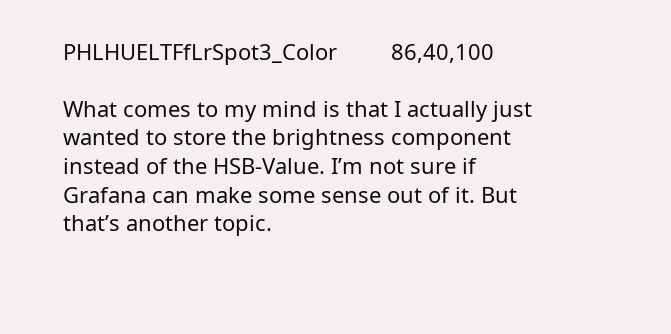PHLHUELTFfLrSpot3_Color         86,40,100

What comes to my mind is that I actually just wanted to store the brightness component instead of the HSB-Value. I’m not sure if Grafana can make some sense out of it. But that’s another topic.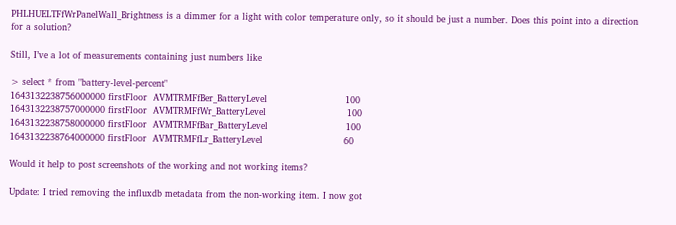PHLHUELTFfWrPanelWall_Brightness is a dimmer for a light with color temperature only, so it should be just a number. Does this point into a direction for a solution?

Still, I’ve a lot of measurements containing just numbers like

> select * from "battery-level-percent"
1643132238756000000 firstFloor  AVMTRMFfBer_BatteryLevel                          100
1643132238757000000 firstFloor  AVMTRMFfWr_BatteryLevel                           100
1643132238758000000 firstFloor  AVMTRMFfBar_BatteryLevel                          100
1643132238764000000 firstFloor  AVMTRMFfLr_BatteryLevel                           60

Would it help to post screenshots of the working and not working items?

Update: I tried removing the influxdb metadata from the non-working item. I now got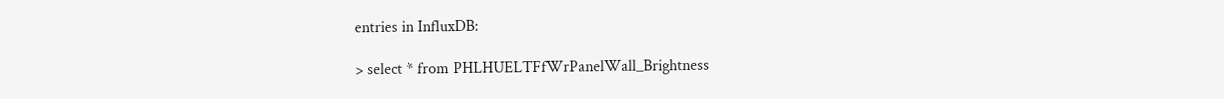entries in InfluxDB:

> select * from PHLHUELTFfWrPanelWall_Brightness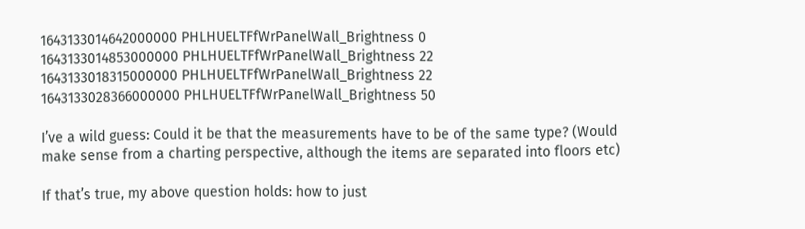1643133014642000000 PHLHUELTFfWrPanelWall_Brightness 0
1643133014853000000 PHLHUELTFfWrPanelWall_Brightness 22
1643133018315000000 PHLHUELTFfWrPanelWall_Brightness 22
1643133028366000000 PHLHUELTFfWrPanelWall_Brightness 50

I’ve a wild guess: Could it be that the measurements have to be of the same type? (Would make sense from a charting perspective, although the items are separated into floors etc)

If that’s true, my above question holds: how to just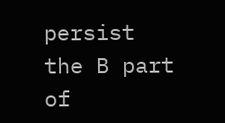persist the B part of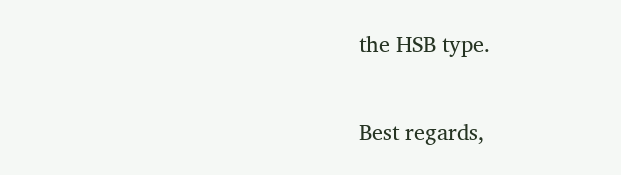the HSB type.

Best regards,